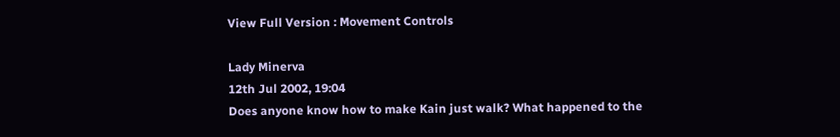View Full Version : Movement Controls

Lady Minerva
12th Jul 2002, 19:04
Does anyone know how to make Kain just walk? What happened to the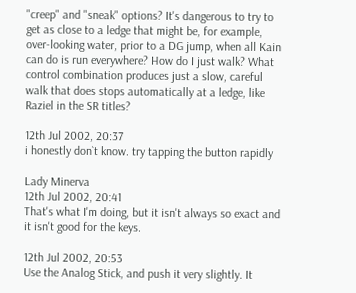"creep" and "sneak" options? It's dangerous to try to get as close to a ledge that might be, for example, over-looking water, prior to a DG jump, when all Kain can do is run everywhere? How do I just walk? What control combination produces just a slow, careful walk that does stops automatically at a ledge, like Raziel in the SR titles?

12th Jul 2002, 20:37
i honestly don`t know. try tapping the button rapidly

Lady Minerva
12th Jul 2002, 20:41
That's what I'm doing, but it isn't always so exact and it isn't good for the keys.

12th Jul 2002, 20:53
Use the Analog Stick, and push it very slightly. It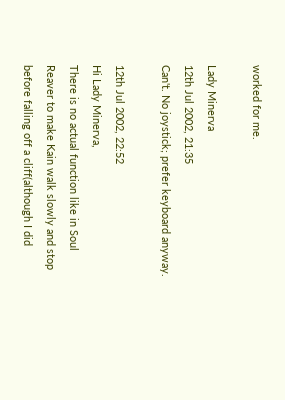worked for me.

Lady Minerva
12th Jul 2002, 21:35
Can't. No joystick; prefer keyboard anyway.

12th Jul 2002, 22:52
Hi Lady Minerva,
There is no actual function like in Soul Reaver to make Kain walk slowly and stop before falling off a cliff(although I did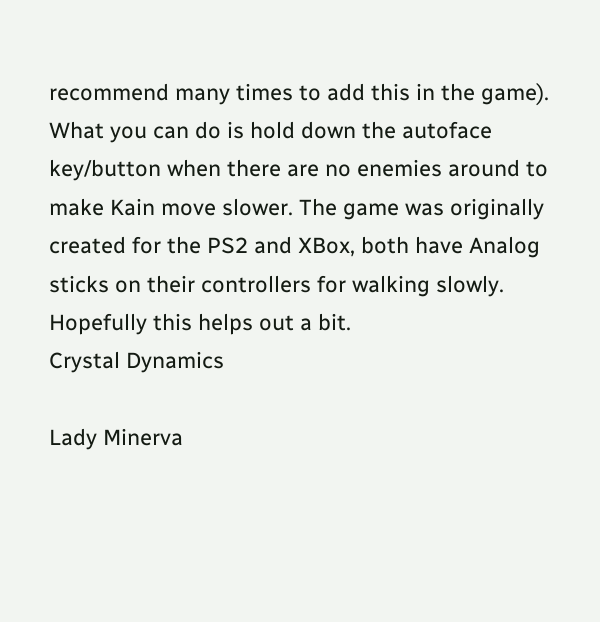recommend many times to add this in the game). What you can do is hold down the autoface key/button when there are no enemies around to make Kain move slower. The game was originally created for the PS2 and XBox, both have Analog sticks on their controllers for walking slowly. Hopefully this helps out a bit.
Crystal Dynamics

Lady Minerva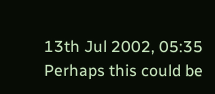13th Jul 2002, 05:35
Perhaps this could be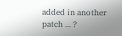added in another patch ... ?